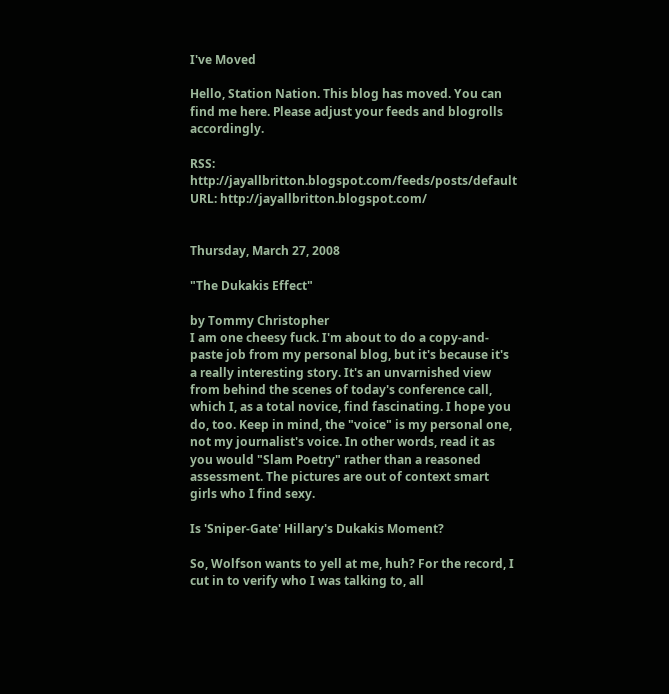I've Moved

Hello, Station Nation. This blog has moved. You can find me here. Please adjust your feeds and blogrolls accordingly.

RSS: http://jayallbritton.blogspot.com/feeds/posts/default
URL: http://jayallbritton.blogspot.com/


Thursday, March 27, 2008

"The Dukakis Effect"

by Tommy Christopher
I am one cheesy fuck. I'm about to do a copy-and-paste job from my personal blog, but it's because it's a really interesting story. It's an unvarnished view from behind the scenes of today's conference call, which I, as a total novice, find fascinating. I hope you do, too. Keep in mind, the "voice" is my personal one, not my journalist's voice. In other words, read it as you would "Slam Poetry" rather than a reasoned assessment. The pictures are out of context smart girls who I find sexy.

Is 'Sniper-Gate' Hillary's Dukakis Moment?

So, Wolfson wants to yell at me, huh? For the record, I cut in to verify who I was talking to, all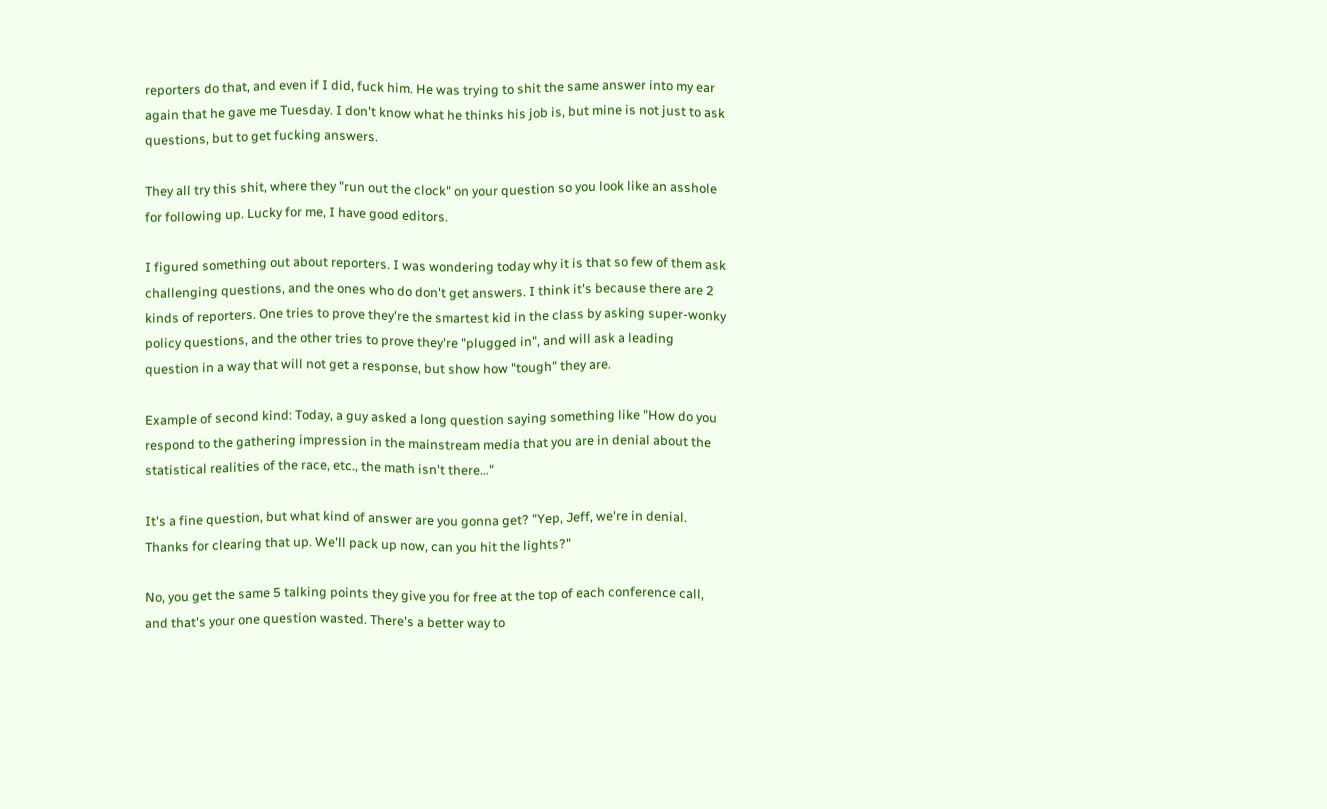reporters do that, and even if I did, fuck him. He was trying to shit the same answer into my ear again that he gave me Tuesday. I don't know what he thinks his job is, but mine is not just to ask questions, but to get fucking answers.

They all try this shit, where they "run out the clock" on your question so you look like an asshole for following up. Lucky for me, I have good editors.

I figured something out about reporters. I was wondering today why it is that so few of them ask challenging questions, and the ones who do don't get answers. I think it's because there are 2 kinds of reporters. One tries to prove they're the smartest kid in the class by asking super-wonky policy questions, and the other tries to prove they're "plugged in", and will ask a leading question in a way that will not get a response, but show how "tough" they are.

Example of second kind: Today, a guy asked a long question saying something like "How do you respond to the gathering impression in the mainstream media that you are in denial about the statistical realities of the race, etc., the math isn't there..."

It's a fine question, but what kind of answer are you gonna get? "Yep, Jeff, we're in denial. Thanks for clearing that up. We'll pack up now, can you hit the lights?"

No, you get the same 5 talking points they give you for free at the top of each conference call, and that's your one question wasted. There's a better way to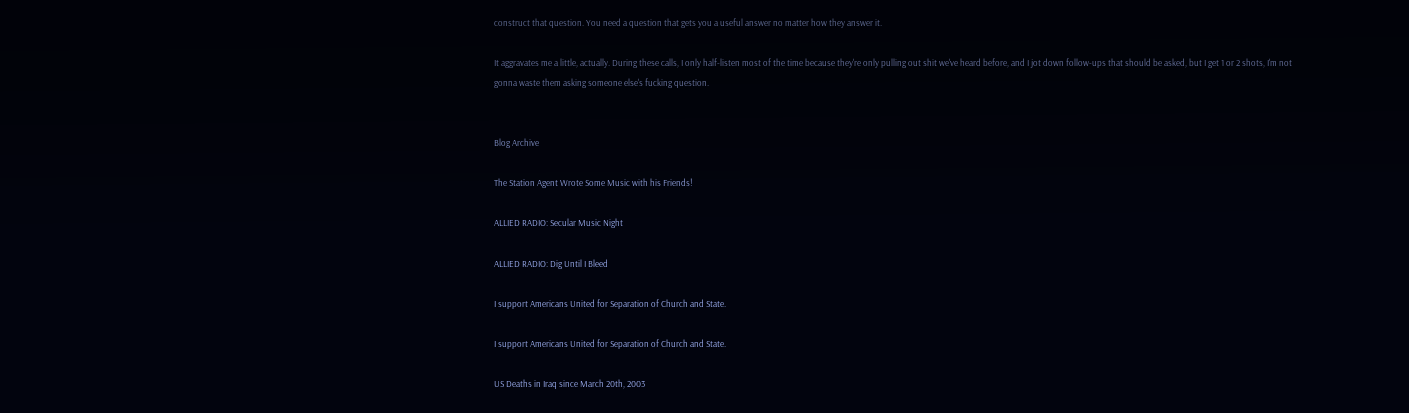construct that question. You need a question that gets you a useful answer no matter how they answer it.

It aggravates me a little, actually. During these calls, I only half-listen most of the time because they're only pulling out shit we've heard before, and I jot down follow-ups that should be asked, but I get 1 or 2 shots, I'm not gonna waste them asking someone else's fucking question.


Blog Archive

The Station Agent Wrote Some Music with his Friends!

ALLIED RADIO: Secular Music Night

ALLIED RADIO: Dig Until I Bleed

I support Americans United for Separation of Church and State.

I support Americans United for Separation of Church and State.

US Deaths in Iraq since March 20th, 2003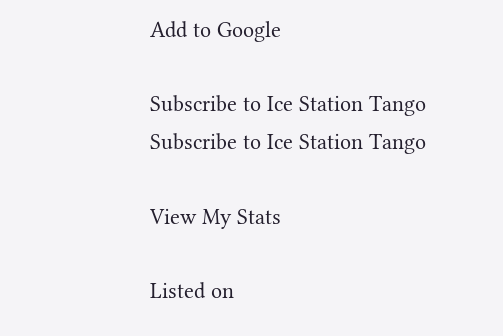Add to Google

Subscribe to Ice Station Tango
Subscribe to Ice Station Tango

View My Stats

Listed on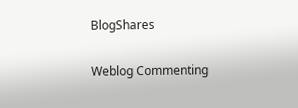BlogShares

Weblog Commenting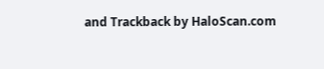and Trackback by HaloScan.com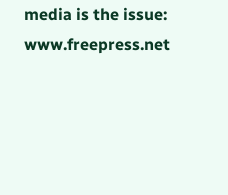media is the issue: www.freepress.net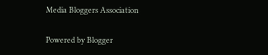Media Bloggers Association

Powered by Blogger